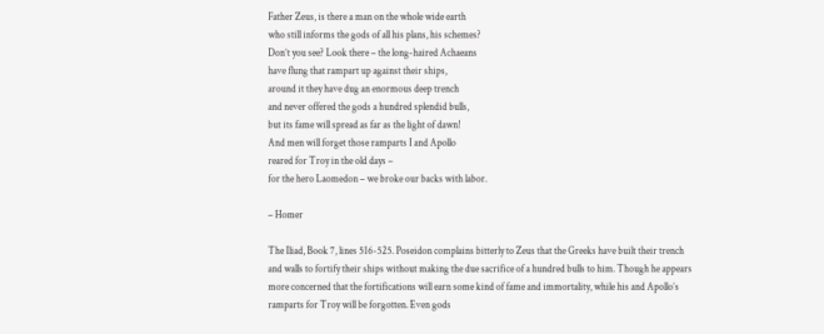Father Zeus, is there a man on the whole wide earth
who still informs the gods of all his plans, his schemes?
Don’t you see? Look there – the long-haired Achaeans
have flung that rampart up against their ships,
around it they have dug an enormous deep trench
and never offered the gods a hundred splendid bulls,
but its fame will spread as far as the light of dawn!
And men will forget those ramparts I and Apollo
reared for Troy in the old days –
for the hero Laomedon – we broke our backs with labor.

– Homer

The Iliad, Book 7, lines 516-525. Poseidon complains bitterly to Zeus that the Greeks have built their trench and walls to fortify their ships without making the due sacrifice of a hundred bulls to him. Though he appears more concerned that the fortifications will earn some kind of fame and immortality, while his and Apollo’s ramparts for Troy will be forgotten. Even gods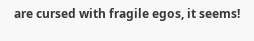are cursed with fragile egos, it seems!